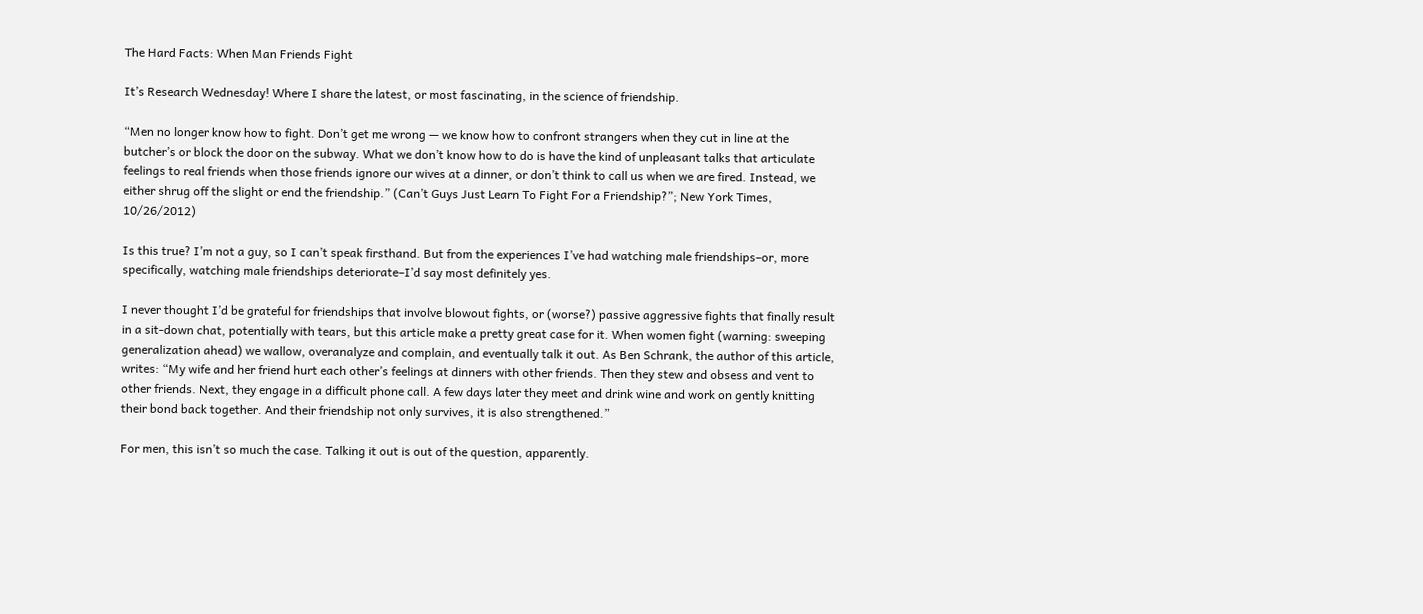The Hard Facts: When Man Friends Fight

It’s Research Wednesday! Where I share the latest, or most fascinating, in the science of friendship.

“Men no longer know how to fight. Don’t get me wrong — we know how to confront strangers when they cut in line at the butcher’s or block the door on the subway. What we don’t know how to do is have the kind of unpleasant talks that articulate feelings to real friends when those friends ignore our wives at a dinner, or don’t think to call us when we are fired. Instead, we either shrug off the slight or end the friendship.” (Can’t Guys Just Learn To Fight For a Friendship?”; New York Times, 10/26/2012)

Is this true? I’m not a guy, so I can’t speak firsthand. But from the experiences I’ve had watching male friendships–or, more specifically, watching male friendships deteriorate–I’d say most definitely yes.

I never thought I’d be grateful for friendships that involve blowout fights, or (worse?) passive aggressive fights that finally result in a sit-down chat, potentially with tears, but this article make a pretty great case for it. When women fight (warning: sweeping generalization ahead) we wallow, overanalyze and complain, and eventually talk it out. As Ben Schrank, the author of this article, writes: “My wife and her friend hurt each other’s feelings at dinners with other friends. Then they stew and obsess and vent to other friends. Next, they engage in a difficult phone call. A few days later they meet and drink wine and work on gently knitting their bond back together. And their friendship not only survives, it is also strengthened.”

For men, this isn’t so much the case. Talking it out is out of the question, apparently.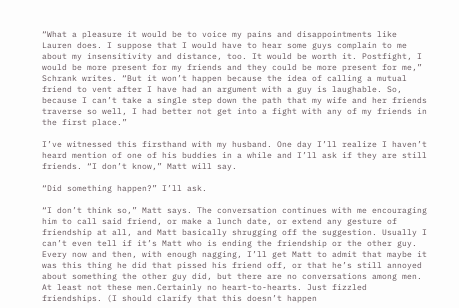“What a pleasure it would be to voice my pains and disappointments like Lauren does. I suppose that I would have to hear some guys complain to me about my insensitivity and distance, too. It would be worth it. Postfight, I would be more present for my friends and they could be more present for me,” Schrank writes. “But it won’t happen because the idea of calling a mutual friend to vent after I have had an argument with a guy is laughable. So, because I can’t take a single step down the path that my wife and her friends traverse so well, I had better not get into a fight with any of my friends in the first place.”

I’ve witnessed this firsthand with my husband. One day I’ll realize I haven’t heard mention of one of his buddies in a while and I’ll ask if they are still friends. “I don’t know,” Matt will say.

“Did something happen?” I’ll ask.

“I don’t think so,” Matt says. The conversation continues with me encouraging him to call said friend, or make a lunch date, or extend any gesture of friendship at all, and Matt basically shrugging off the suggestion. Usually I can’t even tell if it’s Matt who is ending the friendship or the other guy. Every now and then, with enough nagging, I’ll get Matt to admit that maybe it was this thing he did that pissed his friend off, or that he’s still annoyed about something the other guy did, but there are no conversations among men. At least not these men.Certainly no heart-to-hearts. Just fizzled friendships. (I should clarify that this doesn’t happen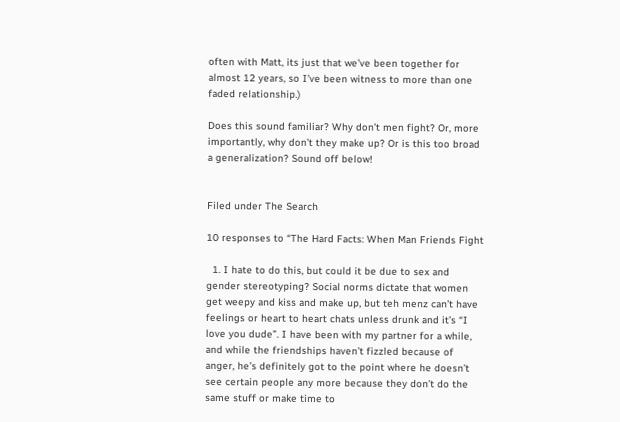often with Matt, its just that we’ve been together for almost 12 years, so I’ve been witness to more than one faded relationship.)

Does this sound familiar? Why don’t men fight? Or, more importantly, why don’t they make up? Or is this too broad a generalization? Sound off below!


Filed under The Search

10 responses to “The Hard Facts: When Man Friends Fight

  1. I hate to do this, but could it be due to sex and gender stereotyping? Social norms dictate that women get weepy and kiss and make up, but teh menz can’t have feelings or heart to heart chats unless drunk and it’s “I love you dude”. I have been with my partner for a while, and while the friendships haven’t fizzled because of anger, he’s definitely got to the point where he doesn’t see certain people any more because they don’t do the same stuff or make time to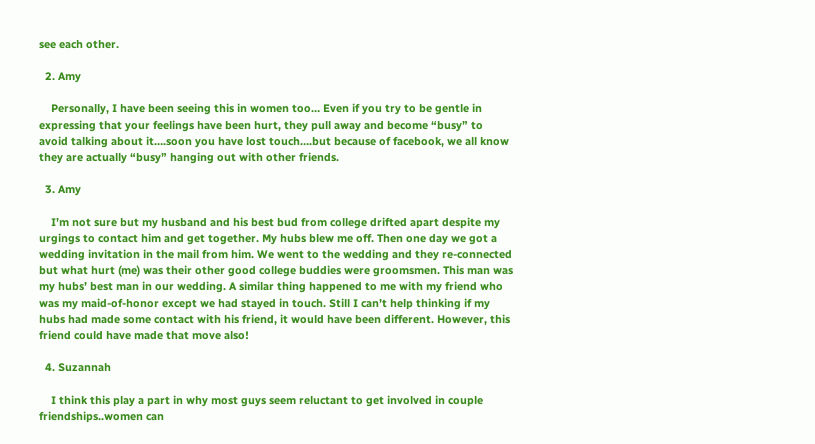see each other.

  2. Amy

    Personally, I have been seeing this in women too… Even if you try to be gentle in expressing that your feelings have been hurt, they pull away and become “busy” to avoid talking about it….soon you have lost touch….but because of facebook, we all know they are actually “busy” hanging out with other friends.

  3. Amy

    I’m not sure but my husband and his best bud from college drifted apart despite my urgings to contact him and get together. My hubs blew me off. Then one day we got a wedding invitation in the mail from him. We went to the wedding and they re-connected but what hurt (me) was their other good college buddies were groomsmen. This man was my hubs’ best man in our wedding. A similar thing happened to me with my friend who was my maid-of-honor except we had stayed in touch. Still I can’t help thinking if my hubs had made some contact with his friend, it would have been different. However, this friend could have made that move also!

  4. Suzannah

    I think this play a part in why most guys seem reluctant to get involved in couple friendships..women can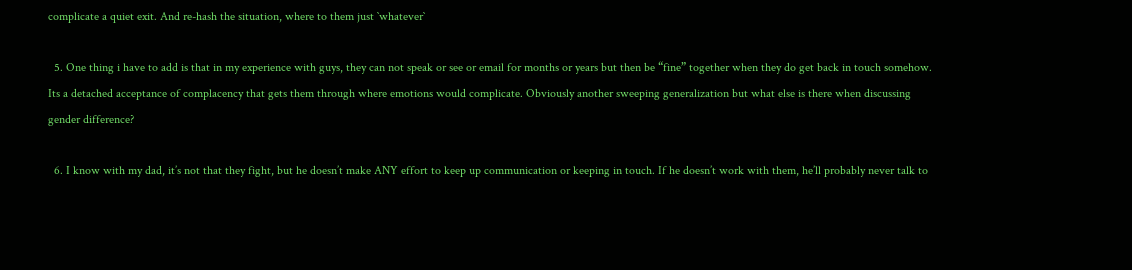complicate a quiet exit. And re-hash the situation, where to them just `whatever`

  5. One thing i have to add is that in my experience with guys, they can not speak or see or email for months or years but then be “fine” together when they do get back in touch somehow. Its a detached acceptance of complacency that gets them through where emotions would complicate. Obviously another sweeping generalization but what else is there when discussing gender difference?

  6. I know with my dad, it’s not that they fight, but he doesn’t make ANY effort to keep up communication or keeping in touch. If he doesn’t work with them, he’ll probably never talk to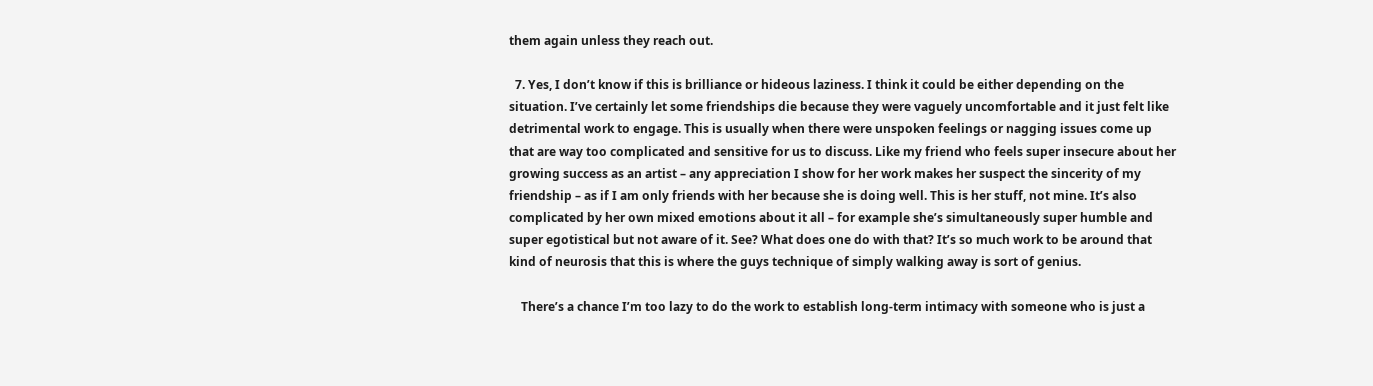them again unless they reach out.

  7. Yes, I don’t know if this is brilliance or hideous laziness. I think it could be either depending on the situation. I’ve certainly let some friendships die because they were vaguely uncomfortable and it just felt like detrimental work to engage. This is usually when there were unspoken feelings or nagging issues come up that are way too complicated and sensitive for us to discuss. Like my friend who feels super insecure about her growing success as an artist – any appreciation I show for her work makes her suspect the sincerity of my friendship – as if I am only friends with her because she is doing well. This is her stuff, not mine. It’s also complicated by her own mixed emotions about it all – for example she’s simultaneously super humble and super egotistical but not aware of it. See? What does one do with that? It’s so much work to be around that kind of neurosis that this is where the guys technique of simply walking away is sort of genius.

    There’s a chance I’m too lazy to do the work to establish long-term intimacy with someone who is just a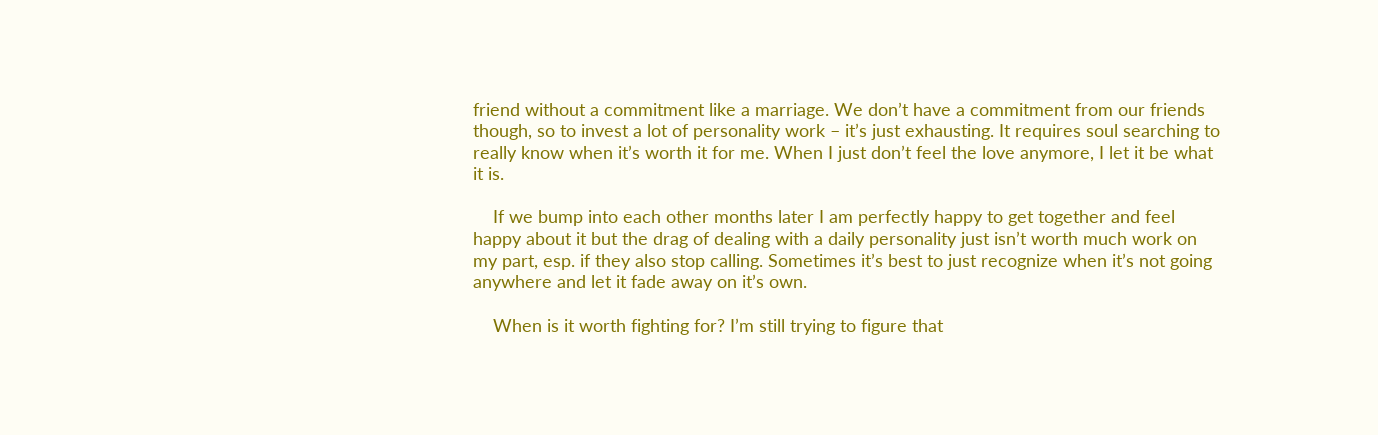friend without a commitment like a marriage. We don’t have a commitment from our friends though, so to invest a lot of personality work – it’s just exhausting. It requires soul searching to really know when it’s worth it for me. When I just don’t feel the love anymore, I let it be what it is.

    If we bump into each other months later I am perfectly happy to get together and feel happy about it but the drag of dealing with a daily personality just isn’t worth much work on my part, esp. if they also stop calling. Sometimes it’s best to just recognize when it’s not going anywhere and let it fade away on it’s own.

    When is it worth fighting for? I’m still trying to figure that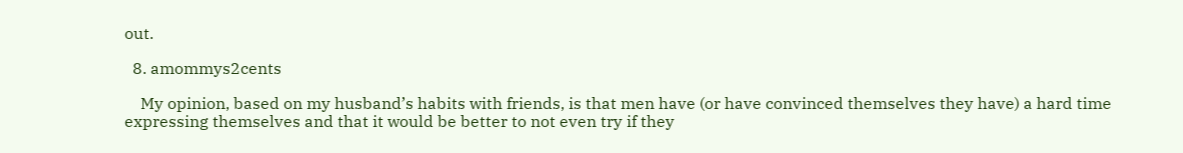out.

  8. amommys2cents

    My opinion, based on my husband’s habits with friends, is that men have (or have convinced themselves they have) a hard time expressing themselves and that it would be better to not even try if they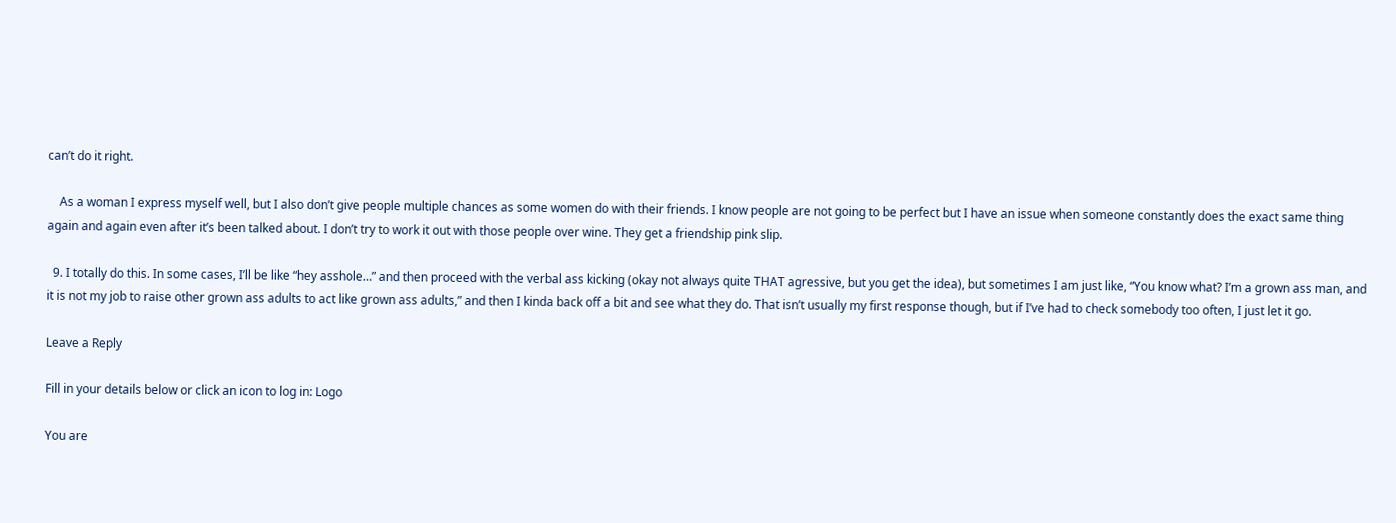can’t do it right.

    As a woman I express myself well, but I also don’t give people multiple chances as some women do with their friends. I know people are not going to be perfect but I have an issue when someone constantly does the exact same thing again and again even after it’s been talked about. I don’t try to work it out with those people over wine. They get a friendship pink slip.

  9. I totally do this. In some cases, I’ll be like “hey asshole…” and then proceed with the verbal ass kicking (okay not always quite THAT agressive, but you get the idea), but sometimes I am just like, “You know what? I’m a grown ass man, and it is not my job to raise other grown ass adults to act like grown ass adults,” and then I kinda back off a bit and see what they do. That isn’t usually my first response though, but if I’ve had to check somebody too often, I just let it go.

Leave a Reply

Fill in your details below or click an icon to log in: Logo

You are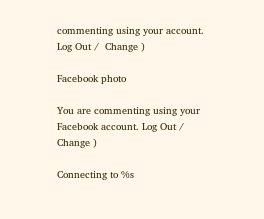commenting using your account. Log Out /  Change )

Facebook photo

You are commenting using your Facebook account. Log Out /  Change )

Connecting to %s